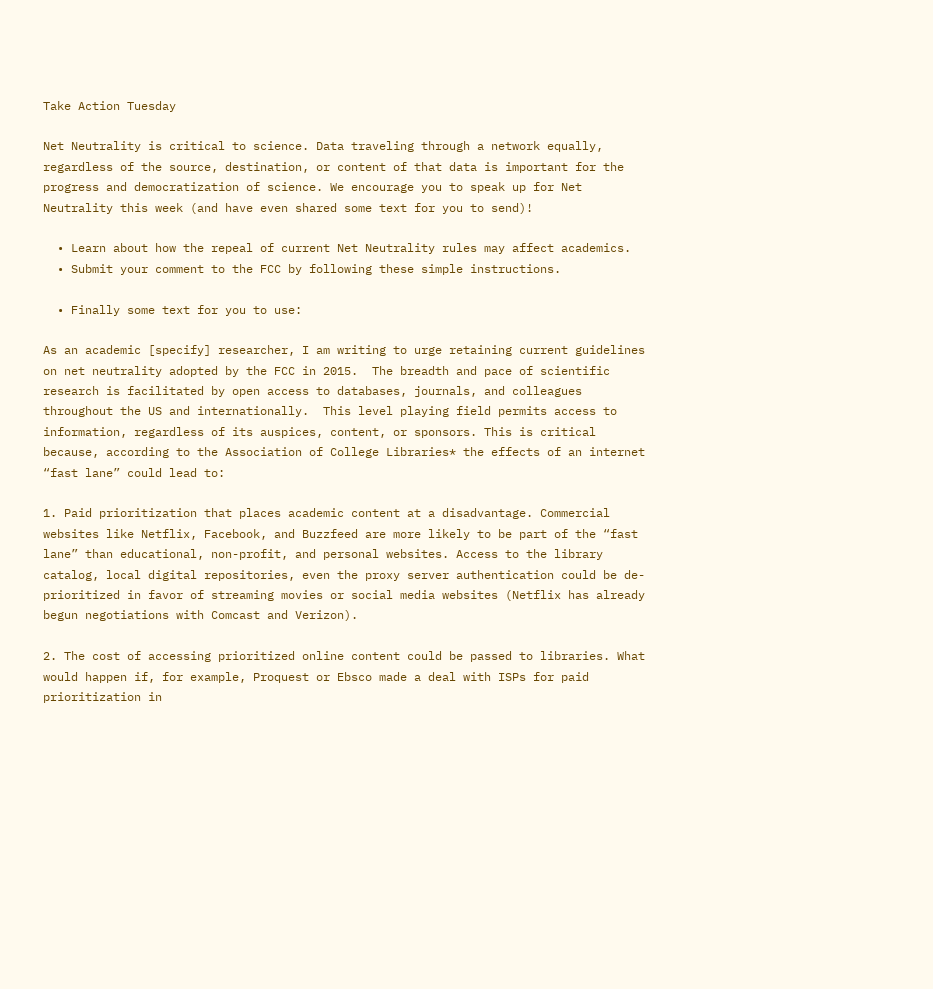Take Action Tuesday

Net Neutrality is critical to science. Data traveling through a network equally, regardless of the source, destination, or content of that data is important for the progress and democratization of science. We encourage you to speak up for Net Neutrality this week (and have even shared some text for you to send)!

  • Learn about how the repeal of current Net Neutrality rules may affect academics.
  • Submit your comment to the FCC by following these simple instructions.

  • Finally some text for you to use:

As an academic [specify] researcher, I am writing to urge retaining current guidelines on net neutrality adopted by the FCC in 2015.  The breadth and pace of scientific research is facilitated by open access to databases, journals, and colleagues throughout the US and internationally.  This level playing field permits access to information, regardless of its auspices, content, or sponsors. This is critical because, according to the Association of College Libraries* the effects of an internet “fast lane” could lead to:

1. Paid prioritization that places academic content at a disadvantage. Commercial websites like Netflix, Facebook, and Buzzfeed are more likely to be part of the “fast lane” than educational, non-profit, and personal websites. Access to the library catalog, local digital repositories, even the proxy server authentication could be de-prioritized in favor of streaming movies or social media websites (Netflix has already begun negotiations with Comcast and Verizon).

2. The cost of accessing prioritized online content could be passed to libraries. What would happen if, for example, Proquest or Ebsco made a deal with ISPs for paid prioritization in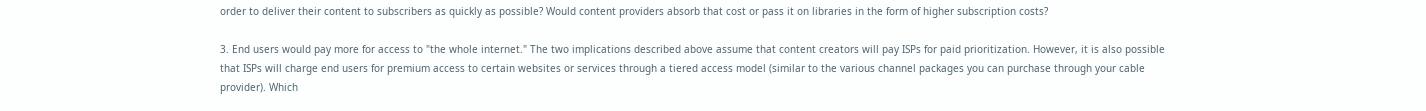order to deliver their content to subscribers as quickly as possible? Would content providers absorb that cost or pass it on libraries in the form of higher subscription costs?

3. End users would pay more for access to "the whole internet." The two implications described above assume that content creators will pay ISPs for paid prioritization. However, it is also possible that ISPs will charge end users for premium access to certain websites or services through a tiered access model (similar to the various channel packages you can purchase through your cable provider). Which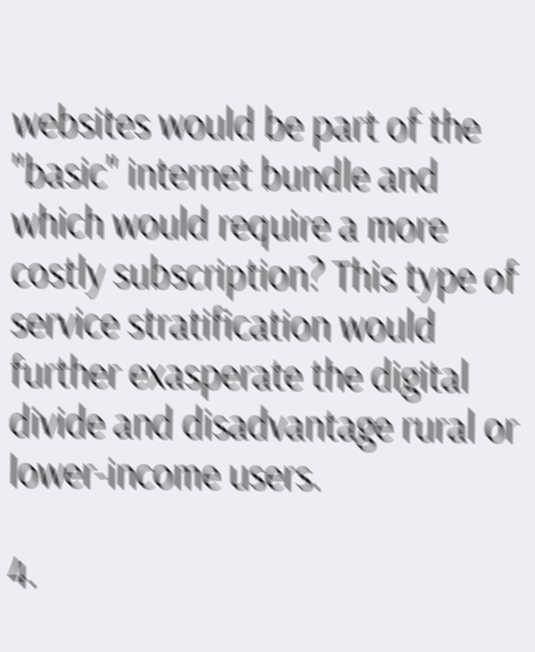websites would be part of the "basic" internet bundle and which would require a more costly subscription? This type of service stratification would further exasperate the digital divide and disadvantage rural or lower-income users.

4.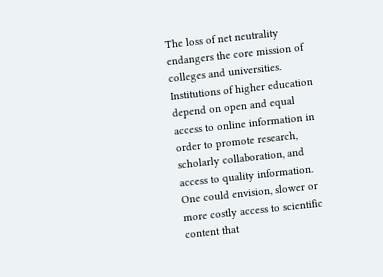The loss of net neutrality endangers the core mission of colleges and universities. Institutions of higher education depend on open and equal access to online information in order to promote research, scholarly collaboration, and access to quality information.  One could envision, slower or more costly access to scientific content that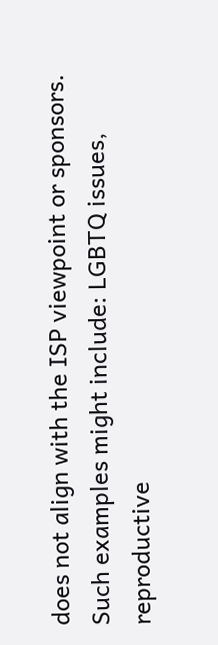does not align with the ISP viewpoint or sponsors.  Such examples might include: LGBTQ issues, reproductive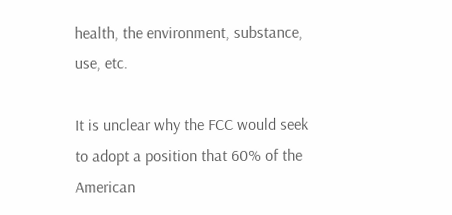health, the environment, substance, use, etc.

It is unclear why the FCC would seek to adopt a position that 60% of the American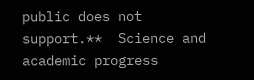public does not support.**  Science and academic progress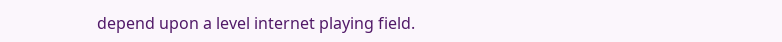depend upon a level internet playing field.